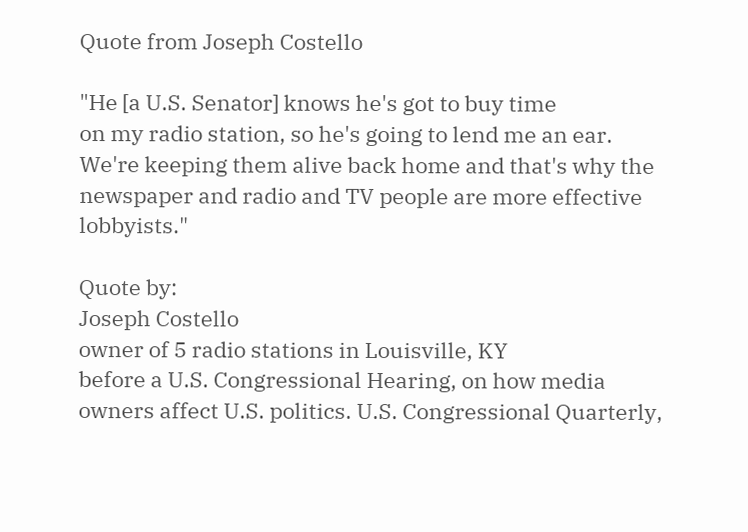Quote from Joseph Costello

"He [a U.S. Senator] knows he's got to buy time
on my radio station, so he's going to lend me an ear.
We're keeping them alive back home and that's why the
newspaper and radio and TV people are more effective lobbyists."

Quote by:
Joseph Costello
owner of 5 radio stations in Louisville, KY
before a U.S. Congressional Hearing, on how media owners affect U.S. politics. U.S. Congressional Quarterly,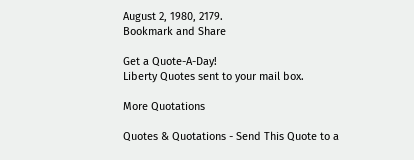August 2, 1980, 2179.
Bookmark and Share

Get a Quote-A-Day!
Liberty Quotes sent to your mail box.

More Quotations

Quotes & Quotations - Send This Quote to a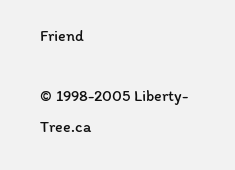Friend

© 1998-2005 Liberty-Tree.ca